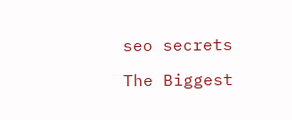seo secrets

The Biggest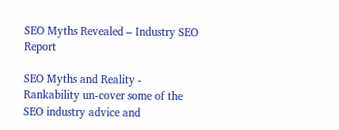SEO Myths Revealed – Industry SEO Report

SEO Myths and Reality - Rankability un-cover some of the SEO industry advice and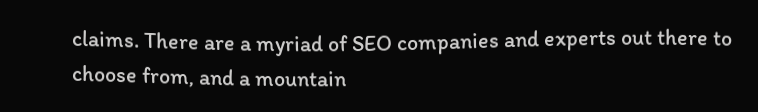claims. There are a myriad of SEO companies and experts out there to choose from, and a mountain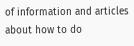of information and articles about how to do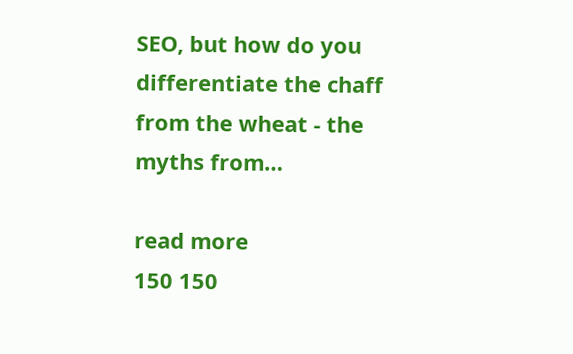SEO, but how do you differentiate the chaff from the wheat - the myths from…

read more
150 150